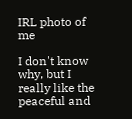IRL photo of me

I don't know why, but I really like the peaceful and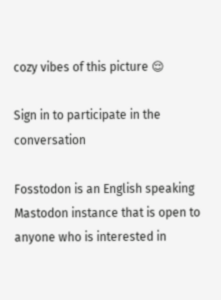cozy vibes of this picture 😌

Sign in to participate in the conversation

Fosstodon is an English speaking Mastodon instance that is open to anyone who is interested in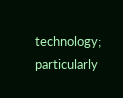technology; particularly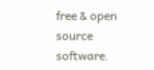free & open source software.